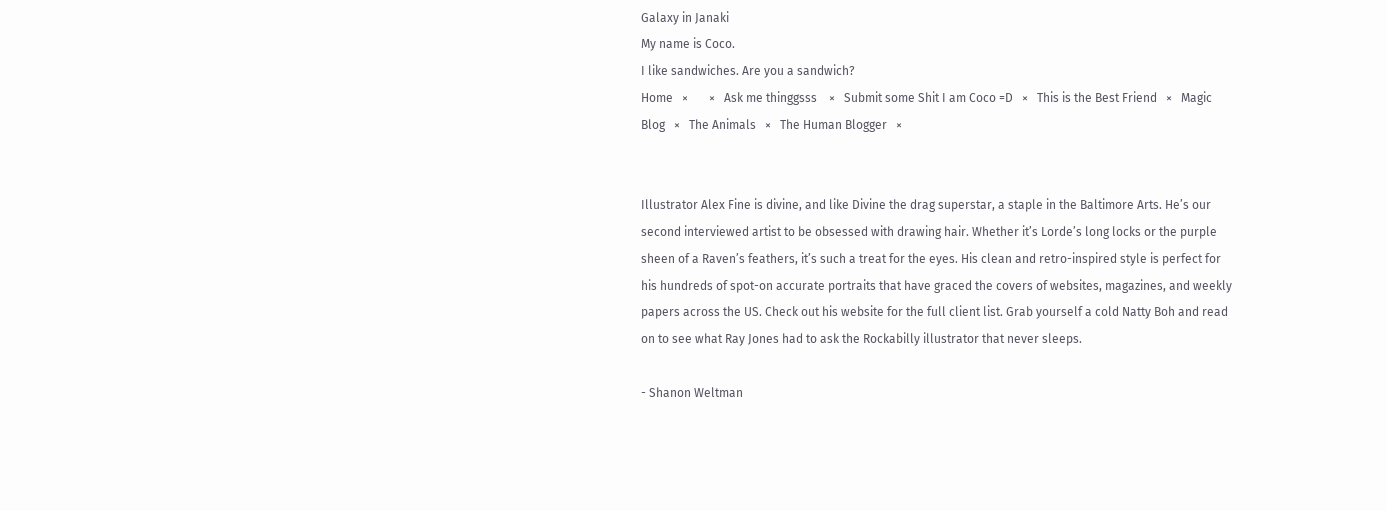Galaxy in Janaki
My name is Coco.
I like sandwiches. Are you a sandwich?
Home   ×       ×   Ask me thinggsss    ×   Submit some Shit I am Coco =D   ×   This is the Best Friend   ×   Magic Blog   ×   The Animals   ×   The Human Blogger   ×


Illustrator Alex Fine is divine, and like Divine the drag superstar, a staple in the Baltimore Arts. He’s our second interviewed artist to be obsessed with drawing hair. Whether it’s Lorde’s long locks or the purple sheen of a Raven’s feathers, it’s such a treat for the eyes. His clean and retro-inspired style is perfect for his hundreds of spot-on accurate portraits that have graced the covers of websites, magazines, and weekly papers across the US. Check out his website for the full client list. Grab yourself a cold Natty Boh and read on to see what Ray Jones had to ask the Rockabilly illustrator that never sleeps.

- Shanon Weltman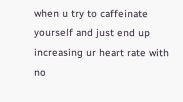when u try to caffeinate yourself and just end up increasing ur heart rate with no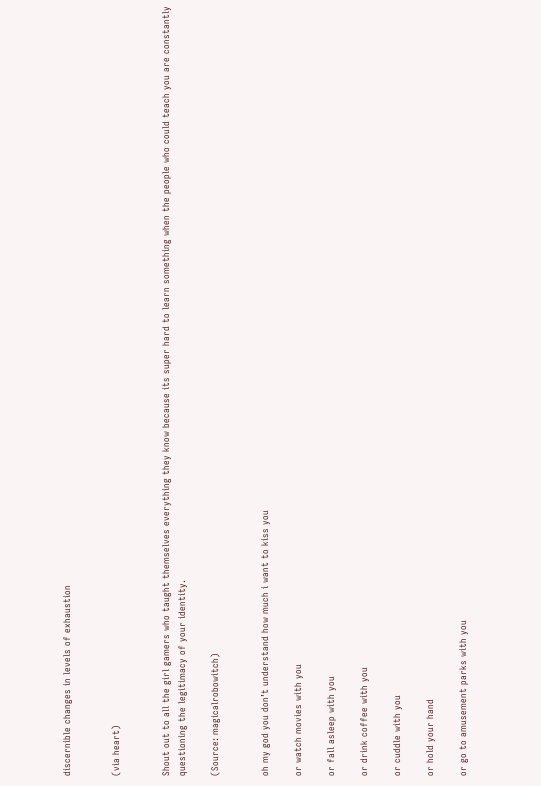discernible changes in levels of exhaustion


(via heart)


Shout out to all the girl gamers who taught themselves everything they know because its super hard to learn something when the people who could teach you are constantly questioning the legitimacy of your identity.

(Source: magicalrobowitch)


oh my god you don’t understand how much i want to kiss you

or watch movies with you

or fall asleep with you

or drink coffee with you

or cuddle with you

or hold your hand

or go to amusement parks with you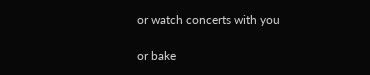or watch concerts with you

or bake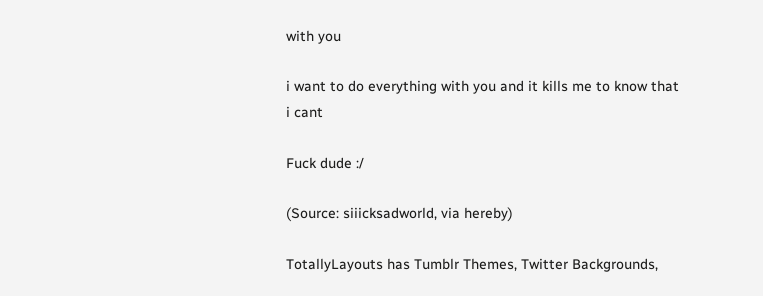with you

i want to do everything with you and it kills me to know that i cant

Fuck dude :/

(Source: siiicksadworld, via hereby)

TotallyLayouts has Tumblr Themes, Twitter Backgrounds,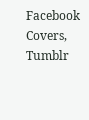Facebook Covers, Tumblr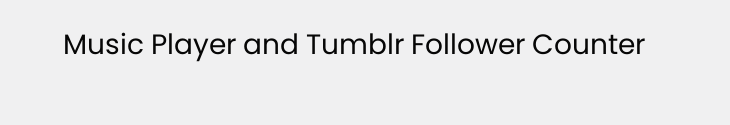Music Player and Tumblr Follower Counter